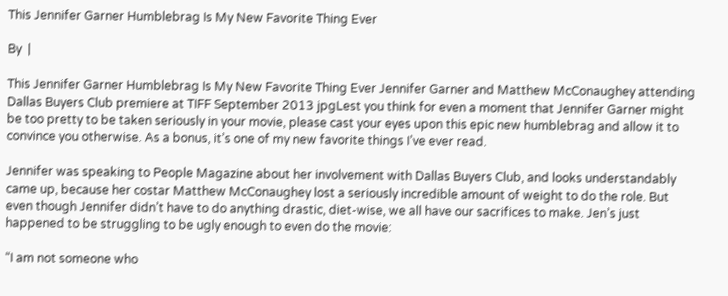This Jennifer Garner Humblebrag Is My New Favorite Thing Ever

By  |

This Jennifer Garner Humblebrag Is My New Favorite Thing Ever Jennifer Garner and Matthew McConaughey attending Dallas Buyers Club premiere at TIFF September 2013 jpgLest you think for even a moment that Jennifer Garner might be too pretty to be taken seriously in your movie, please cast your eyes upon this epic new humblebrag and allow it to convince you otherwise. As a bonus, it’s one of my new favorite things I’ve ever read.

Jennifer was speaking to People Magazine about her involvement with Dallas Buyers Club, and looks understandably came up, because her costar Matthew McConaughey lost a seriously incredible amount of weight to do the role. But even though Jennifer didn’t have to do anything drastic, diet-wise, we all have our sacrifices to make. Jen’s just happened to be struggling to be ugly enough to even do the movie:

“I am not someone who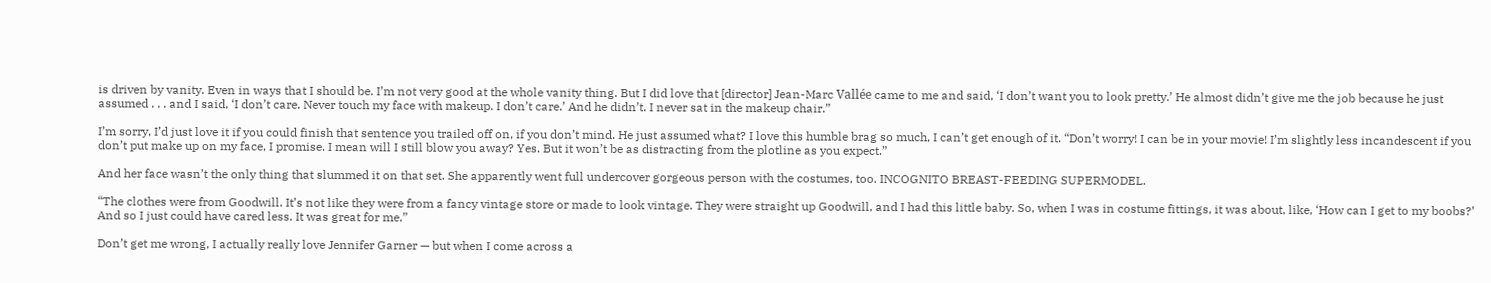is driven by vanity. Even in ways that I should be. I’m not very good at the whole vanity thing. But I did love that [director] Jean-Marc Vallée came to me and said, ‘I don’t want you to look pretty.’ He almost didn’t give me the job because he just assumed . . . and I said, ‘I don’t care. Never touch my face with makeup. I don’t care.’ And he didn’t. I never sat in the makeup chair.”

I’m sorry, I’d just love it if you could finish that sentence you trailed off on, if you don’t mind. He just assumed what? I love this humble brag so much, I can’t get enough of it. “Don’t worry! I can be in your movie! I’m slightly less incandescent if you don’t put make up on my face, I promise. I mean will I still blow you away? Yes. But it won’t be as distracting from the plotline as you expect.”

And her face wasn’t the only thing that slummed it on that set. She apparently went full undercover gorgeous person with the costumes, too. INCOGNITO BREAST-FEEDING SUPERMODEL.

“The clothes were from Goodwill. It’s not like they were from a fancy vintage store or made to look vintage. They were straight up Goodwill, and I had this little baby. So, when I was in costume fittings, it was about, like, ‘How can I get to my boobs?’ And so I just could have cared less. It was great for me.”

Don’t get me wrong, I actually really love Jennifer Garner — but when I come across a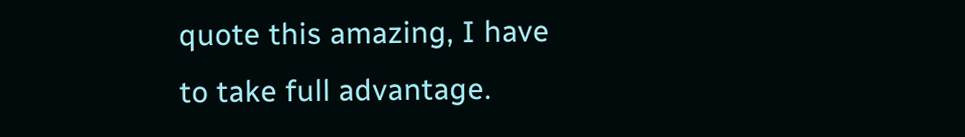quote this amazing, I have to take full advantage.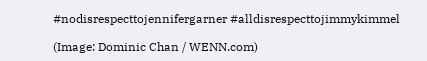#nodisrespecttojennifergarner #alldisrespecttojimmykimmel

(Image: Dominic Chan / WENN.com)